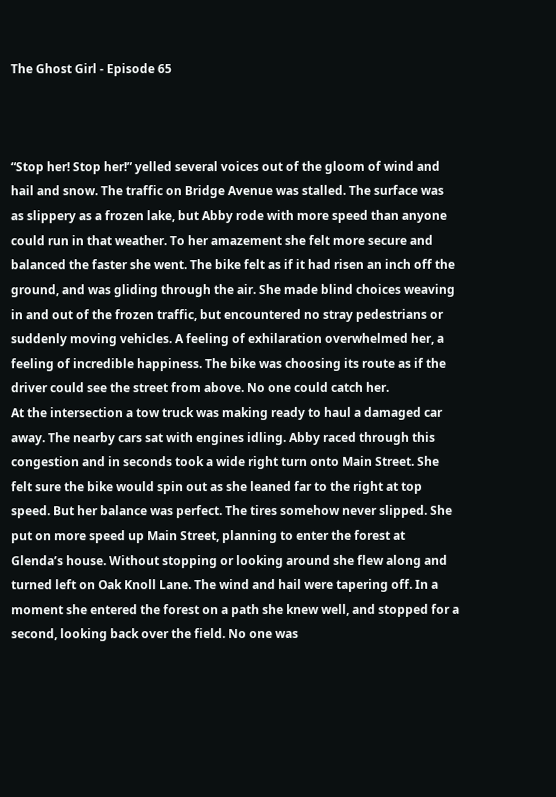The Ghost Girl - Episode 65



“Stop her! Stop her!” yelled several voices out of the gloom of wind and hail and snow. The traffic on Bridge Avenue was stalled. The surface was as slippery as a frozen lake, but Abby rode with more speed than anyone could run in that weather. To her amazement she felt more secure and balanced the faster she went. The bike felt as if it had risen an inch off the ground, and was gliding through the air. She made blind choices weaving in and out of the frozen traffic, but encountered no stray pedestrians or suddenly moving vehicles. A feeling of exhilaration overwhelmed her, a feeling of incredible happiness. The bike was choosing its route as if the driver could see the street from above. No one could catch her.
At the intersection a tow truck was making ready to haul a damaged car away. The nearby cars sat with engines idling. Abby raced through this congestion and in seconds took a wide right turn onto Main Street. She felt sure the bike would spin out as she leaned far to the right at top speed. But her balance was perfect. The tires somehow never slipped. She put on more speed up Main Street, planning to enter the forest at Glenda’s house. Without stopping or looking around she flew along and turned left on Oak Knoll Lane. The wind and hail were tapering off. In a moment she entered the forest on a path she knew well, and stopped for a second, looking back over the field. No one was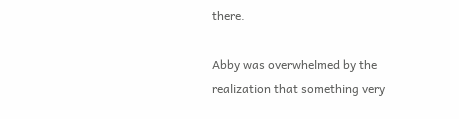there.

Abby was overwhelmed by the realization that something very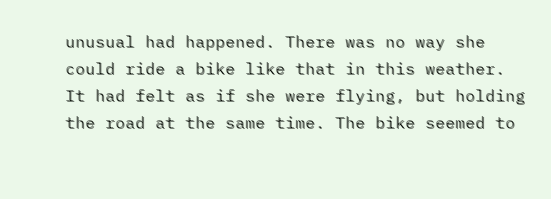unusual had happened. There was no way she could ride a bike like that in this weather. It had felt as if she were flying, but holding the road at the same time. The bike seemed to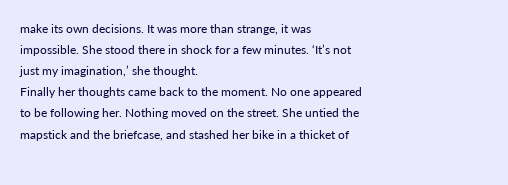make its own decisions. It was more than strange, it was impossible. She stood there in shock for a few minutes. ‘It’s not just my imagination,’ she thought.
Finally her thoughts came back to the moment. No one appeared to be following her. Nothing moved on the street. She untied the mapstick and the briefcase, and stashed her bike in a thicket of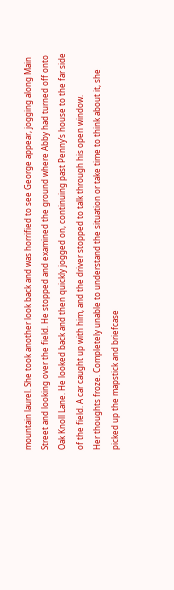mountain laurel. She took another look back and was horrified to see George appear, jogging along Main Street and looking over the field. He stopped and examined the ground where Abby had turned off onto Oak Knoll Lane. He looked back and then quickly jogged on, continuing past Penny’s house to the far side of the field. A car caught up with him, and the driver stopped to talk through his open window.
Her thoughts froze. Completely unable to understand the situation or take time to think about it, she picked up the mapstick and briefcase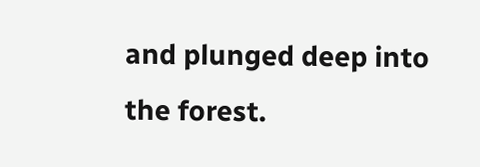and plunged deep into the forest.